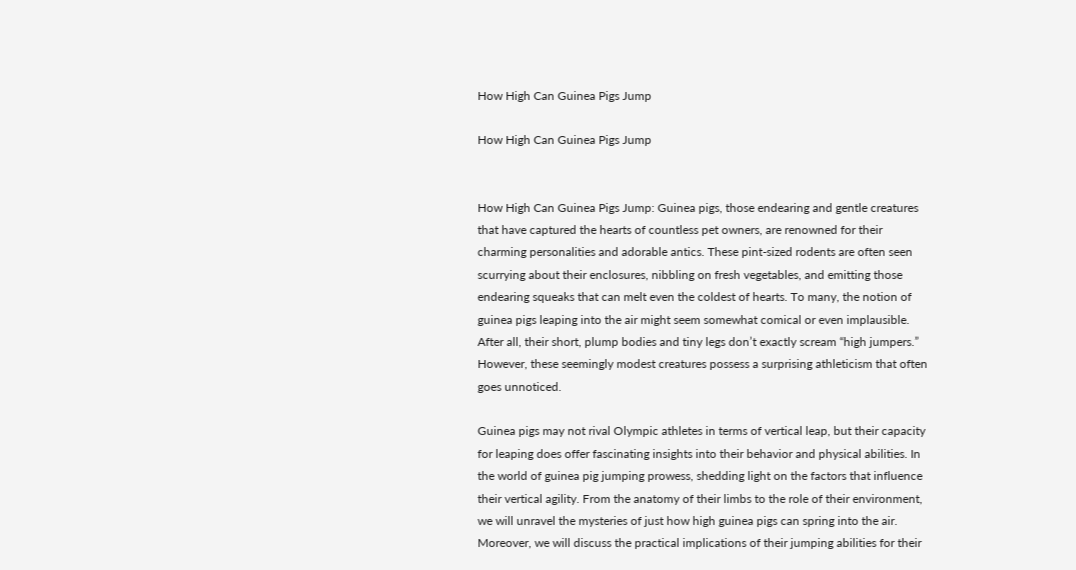How High Can Guinea Pigs Jump

How High Can Guinea Pigs Jump


How High Can Guinea Pigs Jump: Guinea pigs, those endearing and gentle creatures that have captured the hearts of countless pet owners, are renowned for their charming personalities and adorable antics. These pint-sized rodents are often seen scurrying about their enclosures, nibbling on fresh vegetables, and emitting those endearing squeaks that can melt even the coldest of hearts. To many, the notion of guinea pigs leaping into the air might seem somewhat comical or even implausible. After all, their short, plump bodies and tiny legs don’t exactly scream “high jumpers.” However, these seemingly modest creatures possess a surprising athleticism that often goes unnoticed.

Guinea pigs may not rival Olympic athletes in terms of vertical leap, but their capacity for leaping does offer fascinating insights into their behavior and physical abilities. In the world of guinea pig jumping prowess, shedding light on the factors that influence their vertical agility. From the anatomy of their limbs to the role of their environment, we will unravel the mysteries of just how high guinea pigs can spring into the air. Moreover, we will discuss the practical implications of their jumping abilities for their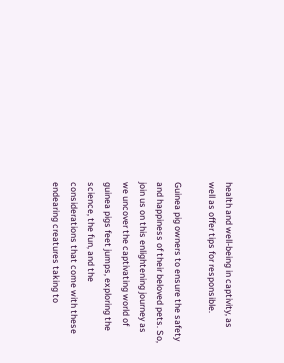health and well-being in captivity, as well as offer tips for responsible.

Guinea pig owners to ensure the safety and happiness of their beloved pets. So, join us on this enlightening journey as we uncover the captivating world of guinea pigs feet jumps, exploring the science, the fun, and the considerations that come with these endearing creatures taking to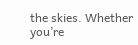the skies. Whether you’re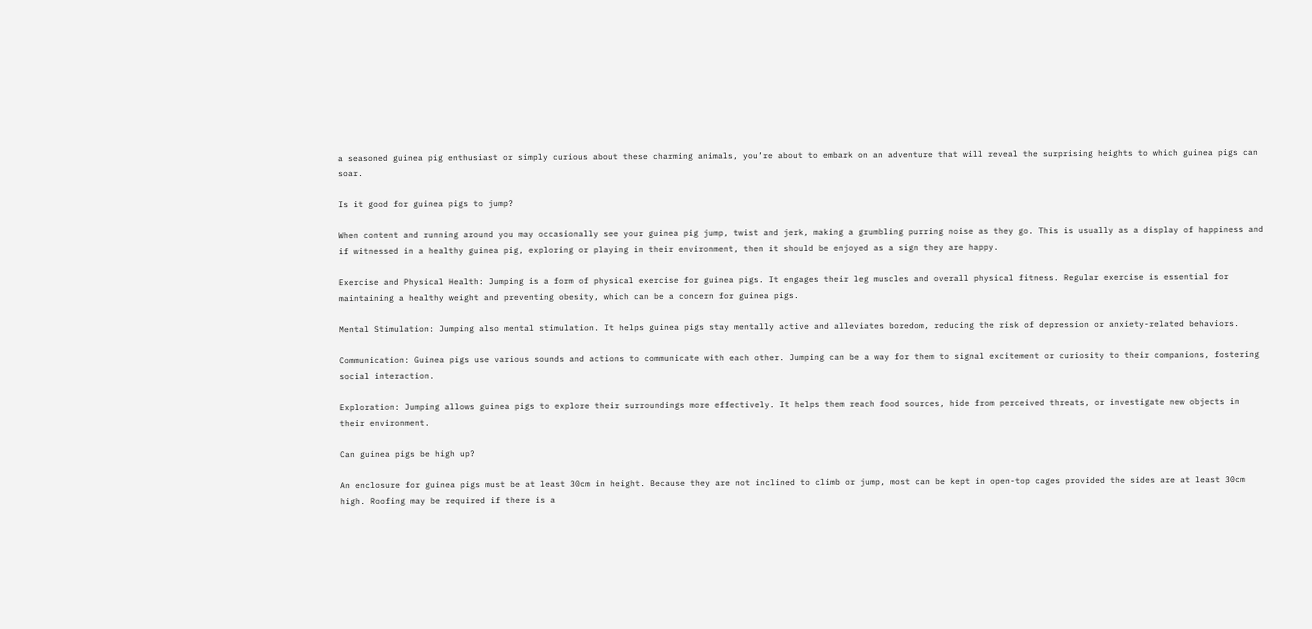a seasoned guinea pig enthusiast or simply curious about these charming animals, you’re about to embark on an adventure that will reveal the surprising heights to which guinea pigs can soar.

Is it good for guinea pigs to jump?

When content and running around you may occasionally see your guinea pig jump, twist and jerk, making a grumbling purring noise as they go. This is usually as a display of happiness and if witnessed in a healthy guinea pig, exploring or playing in their environment, then it should be enjoyed as a sign they are happy.

Exercise and Physical Health: Jumping is a form of physical exercise for guinea pigs. It engages their leg muscles and overall physical fitness. Regular exercise is essential for maintaining a healthy weight and preventing obesity, which can be a concern for guinea pigs.

Mental Stimulation: Jumping also mental stimulation. It helps guinea pigs stay mentally active and alleviates boredom, reducing the risk of depression or anxiety-related behaviors.

Communication: Guinea pigs use various sounds and actions to communicate with each other. Jumping can be a way for them to signal excitement or curiosity to their companions, fostering social interaction.

Exploration: Jumping allows guinea pigs to explore their surroundings more effectively. It helps them reach food sources, hide from perceived threats, or investigate new objects in their environment.

Can guinea pigs be high up?

An enclosure for guinea pigs must be at least 30cm in height. Because they are not inclined to climb or jump, most can be kept in open-top cages provided the sides are at least 30cm high. Roofing may be required if there is a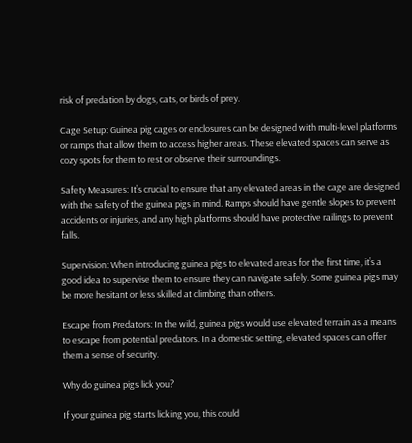risk of predation by dogs, cats, or birds of prey.

Cage Setup: Guinea pig cages or enclosures can be designed with multi-level platforms or ramps that allow them to access higher areas. These elevated spaces can serve as cozy spots for them to rest or observe their surroundings.

Safety Measures: It’s crucial to ensure that any elevated areas in the cage are designed with the safety of the guinea pigs in mind. Ramps should have gentle slopes to prevent accidents or injuries, and any high platforms should have protective railings to prevent falls.

Supervision: When introducing guinea pigs to elevated areas for the first time, it’s a good idea to supervise them to ensure they can navigate safely. Some guinea pigs may be more hesitant or less skilled at climbing than others.

Escape from Predators: In the wild, guinea pigs would use elevated terrain as a means to escape from potential predators. In a domestic setting, elevated spaces can offer them a sense of security.

Why do guinea pigs lick you?

If your guinea pig starts licking you, this could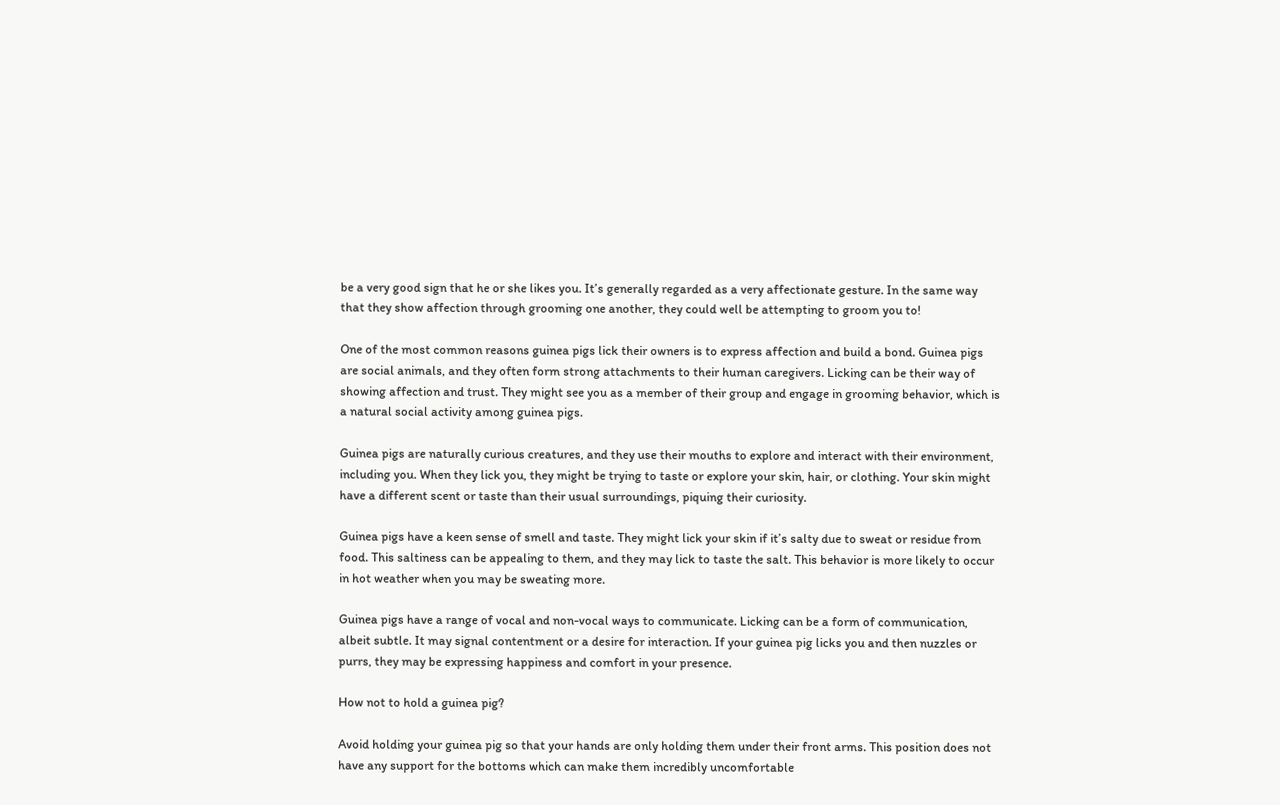be a very good sign that he or she likes you. It’s generally regarded as a very affectionate gesture. In the same way that they show affection through grooming one another, they could well be attempting to groom you to!

One of the most common reasons guinea pigs lick their owners is to express affection and build a bond. Guinea pigs are social animals, and they often form strong attachments to their human caregivers. Licking can be their way of showing affection and trust. They might see you as a member of their group and engage in grooming behavior, which is a natural social activity among guinea pigs.

Guinea pigs are naturally curious creatures, and they use their mouths to explore and interact with their environment, including you. When they lick you, they might be trying to taste or explore your skin, hair, or clothing. Your skin might have a different scent or taste than their usual surroundings, piquing their curiosity.

Guinea pigs have a keen sense of smell and taste. They might lick your skin if it’s salty due to sweat or residue from food. This saltiness can be appealing to them, and they may lick to taste the salt. This behavior is more likely to occur in hot weather when you may be sweating more.

Guinea pigs have a range of vocal and non-vocal ways to communicate. Licking can be a form of communication, albeit subtle. It may signal contentment or a desire for interaction. If your guinea pig licks you and then nuzzles or purrs, they may be expressing happiness and comfort in your presence.

How not to hold a guinea pig?

Avoid holding your guinea pig so that your hands are only holding them under their front arms. This position does not have any support for the bottoms which can make them incredibly uncomfortable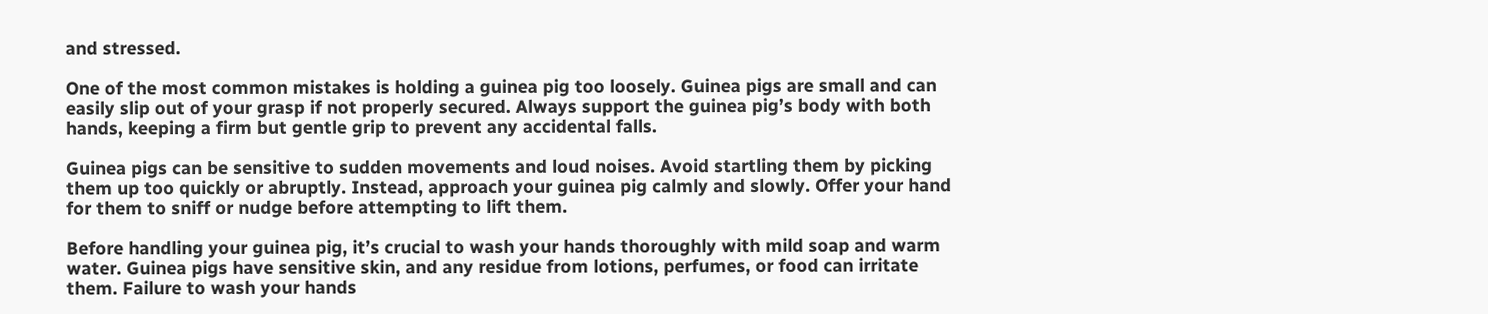and stressed.

One of the most common mistakes is holding a guinea pig too loosely. Guinea pigs are small and can easily slip out of your grasp if not properly secured. Always support the guinea pig’s body with both hands, keeping a firm but gentle grip to prevent any accidental falls.

Guinea pigs can be sensitive to sudden movements and loud noises. Avoid startling them by picking them up too quickly or abruptly. Instead, approach your guinea pig calmly and slowly. Offer your hand for them to sniff or nudge before attempting to lift them.

Before handling your guinea pig, it’s crucial to wash your hands thoroughly with mild soap and warm water. Guinea pigs have sensitive skin, and any residue from lotions, perfumes, or food can irritate them. Failure to wash your hands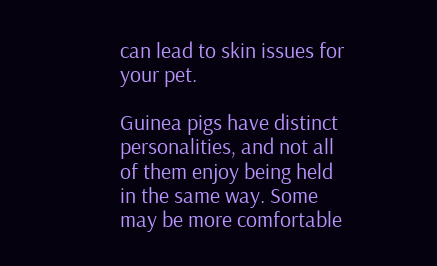can lead to skin issues for your pet.

Guinea pigs have distinct personalities, and not all of them enjoy being held in the same way. Some may be more comfortable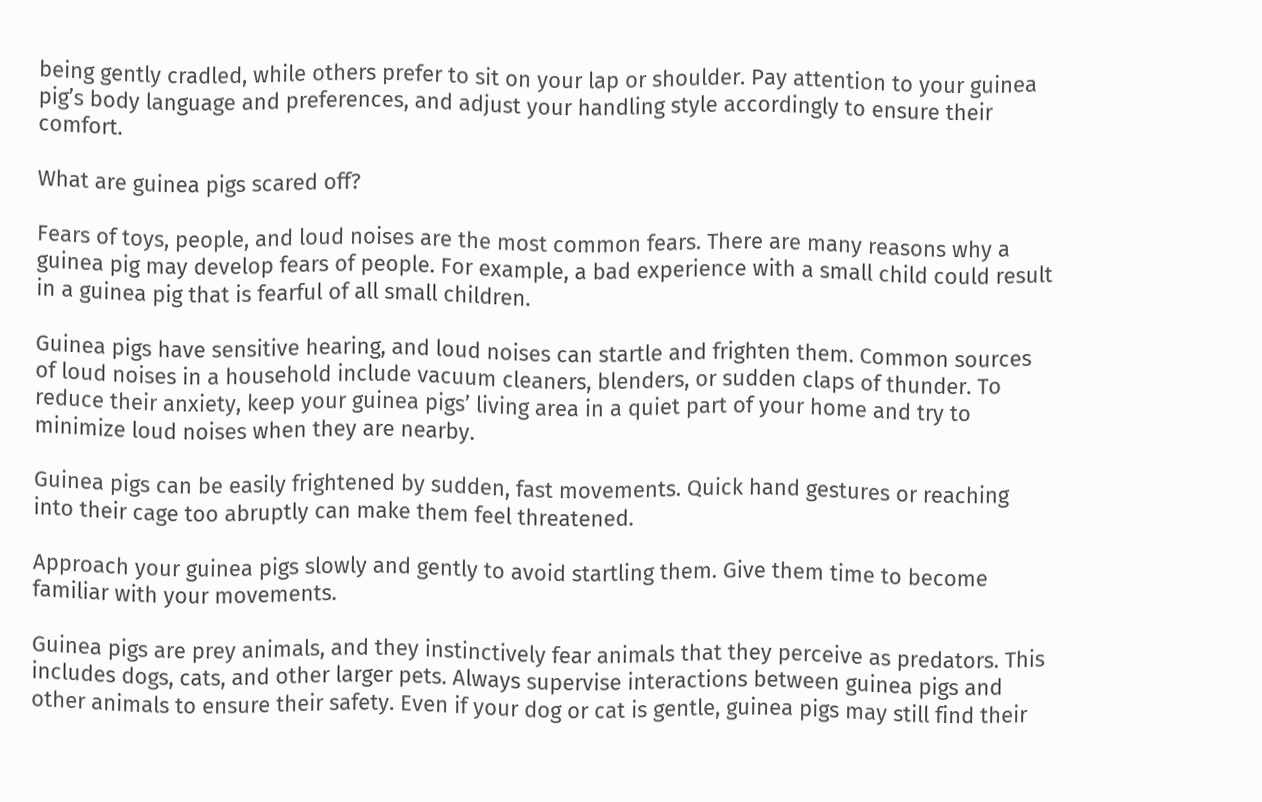being gently cradled, while others prefer to sit on your lap or shoulder. Pay attention to your guinea pig’s body language and preferences, and adjust your handling style accordingly to ensure their comfort.

What are guinea pigs scared off?

Fears of toys, people, and loud noises are the most common fears. There are many reasons why a guinea pig may develop fears of people. For example, a bad experience with a small child could result in a guinea pig that is fearful of all small children.

Guinea pigs have sensitive hearing, and loud noises can startle and frighten them. Common sources of loud noises in a household include vacuum cleaners, blenders, or sudden claps of thunder. To reduce their anxiety, keep your guinea pigs’ living area in a quiet part of your home and try to minimize loud noises when they are nearby.

Guinea pigs can be easily frightened by sudden, fast movements. Quick hand gestures or reaching into their cage too abruptly can make them feel threatened.

Approach your guinea pigs slowly and gently to avoid startling them. Give them time to become familiar with your movements.

Guinea pigs are prey animals, and they instinctively fear animals that they perceive as predators. This includes dogs, cats, and other larger pets. Always supervise interactions between guinea pigs and other animals to ensure their safety. Even if your dog or cat is gentle, guinea pigs may still find their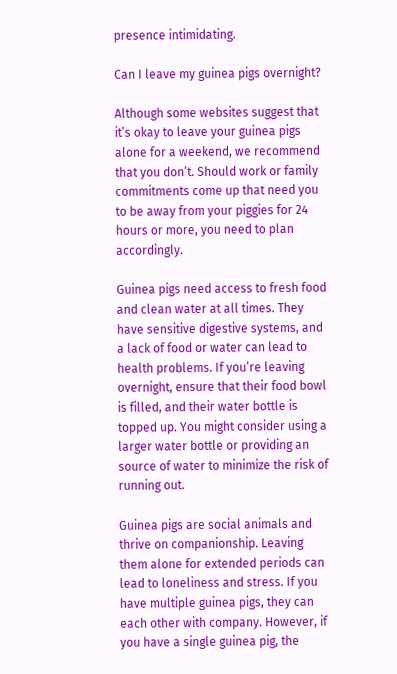presence intimidating.

Can I leave my guinea pigs overnight?

Although some websites suggest that it’s okay to leave your guinea pigs alone for a weekend, we recommend that you don’t. Should work or family commitments come up that need you to be away from your piggies for 24 hours or more, you need to plan accordingly.

Guinea pigs need access to fresh food and clean water at all times. They have sensitive digestive systems, and a lack of food or water can lead to health problems. If you’re leaving overnight, ensure that their food bowl is filled, and their water bottle is topped up. You might consider using a larger water bottle or providing an source of water to minimize the risk of running out.

Guinea pigs are social animals and thrive on companionship. Leaving them alone for extended periods can lead to loneliness and stress. If you have multiple guinea pigs, they can each other with company. However, if you have a single guinea pig, the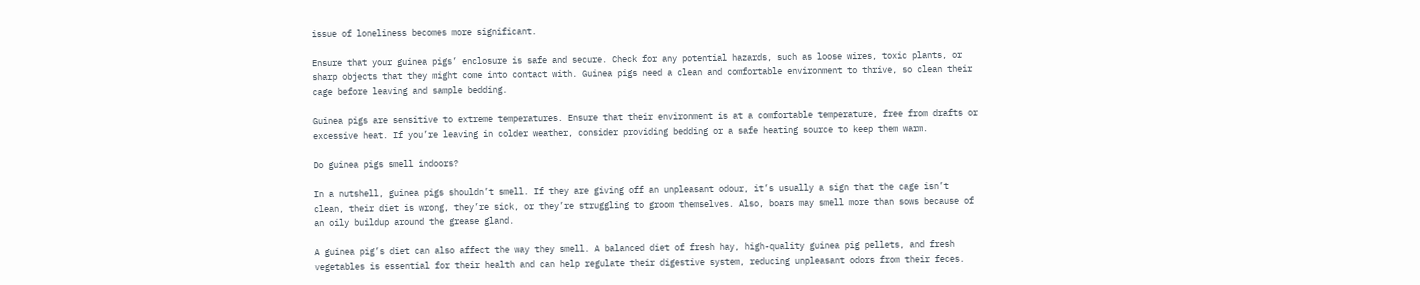issue of loneliness becomes more significant.

Ensure that your guinea pigs’ enclosure is safe and secure. Check for any potential hazards, such as loose wires, toxic plants, or sharp objects that they might come into contact with. Guinea pigs need a clean and comfortable environment to thrive, so clean their cage before leaving and sample bedding.

Guinea pigs are sensitive to extreme temperatures. Ensure that their environment is at a comfortable temperature, free from drafts or excessive heat. If you’re leaving in colder weather, consider providing bedding or a safe heating source to keep them warm.

Do guinea pigs smell indoors?

In a nutshell, guinea pigs shouldn’t smell. If they are giving off an unpleasant odour, it’s usually a sign that the cage isn’t clean, their diet is wrong, they’re sick, or they’re struggling to groom themselves. Also, boars may smell more than sows because of an oily buildup around the grease gland.

A guinea pig’s diet can also affect the way they smell. A balanced diet of fresh hay, high-quality guinea pig pellets, and fresh vegetables is essential for their health and can help regulate their digestive system, reducing unpleasant odors from their feces.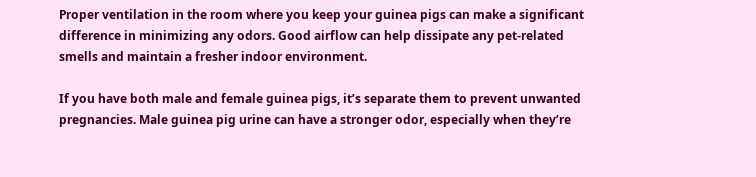Proper ventilation in the room where you keep your guinea pigs can make a significant difference in minimizing any odors. Good airflow can help dissipate any pet-related smells and maintain a fresher indoor environment.

If you have both male and female guinea pigs, it’s separate them to prevent unwanted pregnancies. Male guinea pig urine can have a stronger odor, especially when they’re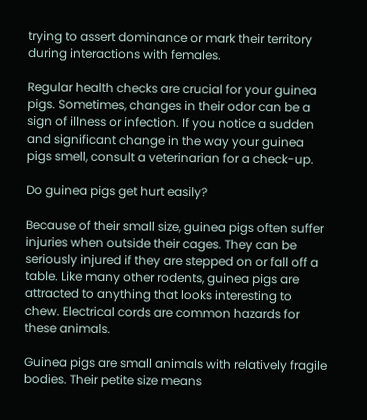trying to assert dominance or mark their territory during interactions with females.

Regular health checks are crucial for your guinea pigs. Sometimes, changes in their odor can be a sign of illness or infection. If you notice a sudden and significant change in the way your guinea pigs smell, consult a veterinarian for a check-up.

Do guinea pigs get hurt easily?

Because of their small size, guinea pigs often suffer injuries when outside their cages. They can be seriously injured if they are stepped on or fall off a table. Like many other rodents, guinea pigs are attracted to anything that looks interesting to chew. Electrical cords are common hazards for these animals.

Guinea pigs are small animals with relatively fragile bodies. Their petite size means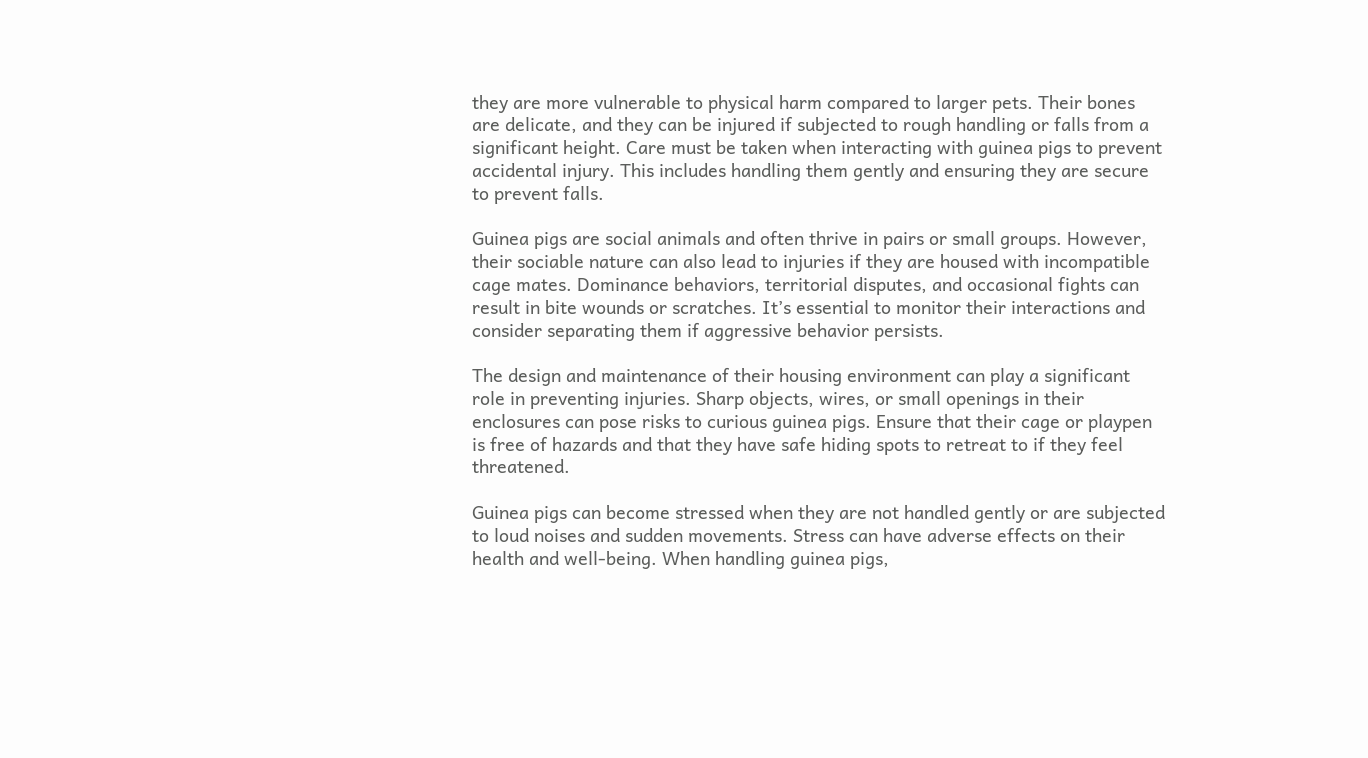they are more vulnerable to physical harm compared to larger pets. Their bones are delicate, and they can be injured if subjected to rough handling or falls from a significant height. Care must be taken when interacting with guinea pigs to prevent accidental injury. This includes handling them gently and ensuring they are secure to prevent falls.

Guinea pigs are social animals and often thrive in pairs or small groups. However, their sociable nature can also lead to injuries if they are housed with incompatible cage mates. Dominance behaviors, territorial disputes, and occasional fights can result in bite wounds or scratches. It’s essential to monitor their interactions and consider separating them if aggressive behavior persists.

The design and maintenance of their housing environment can play a significant role in preventing injuries. Sharp objects, wires, or small openings in their enclosures can pose risks to curious guinea pigs. Ensure that their cage or playpen is free of hazards and that they have safe hiding spots to retreat to if they feel threatened.

Guinea pigs can become stressed when they are not handled gently or are subjected to loud noises and sudden movements. Stress can have adverse effects on their health and well-being. When handling guinea pigs,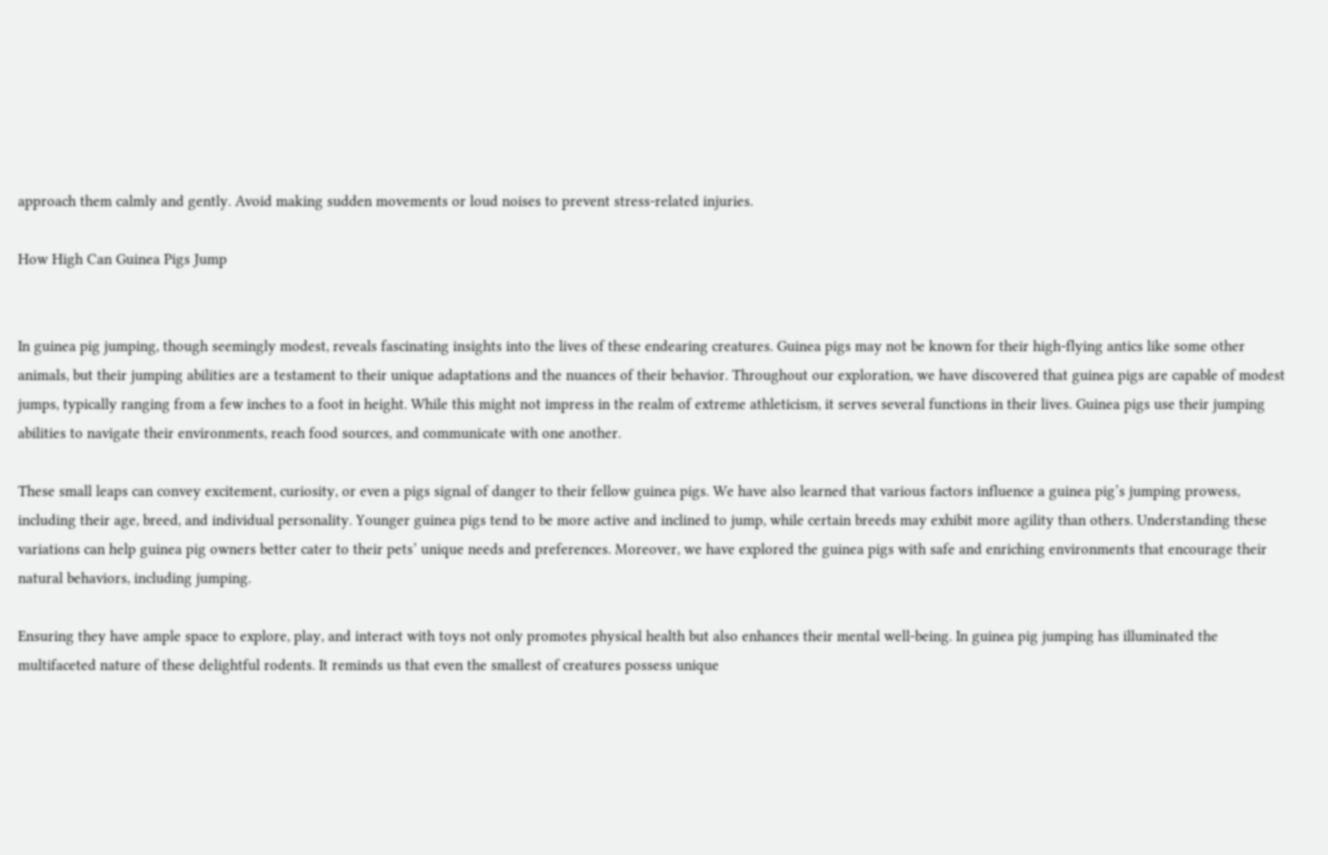approach them calmly and gently. Avoid making sudden movements or loud noises to prevent stress-related injuries.

How High Can Guinea Pigs Jump


In guinea pig jumping, though seemingly modest, reveals fascinating insights into the lives of these endearing creatures. Guinea pigs may not be known for their high-flying antics like some other animals, but their jumping abilities are a testament to their unique adaptations and the nuances of their behavior. Throughout our exploration, we have discovered that guinea pigs are capable of modest jumps, typically ranging from a few inches to a foot in height. While this might not impress in the realm of extreme athleticism, it serves several functions in their lives. Guinea pigs use their jumping abilities to navigate their environments, reach food sources, and communicate with one another.

These small leaps can convey excitement, curiosity, or even a pigs signal of danger to their fellow guinea pigs. We have also learned that various factors influence a guinea pig’s jumping prowess, including their age, breed, and individual personality. Younger guinea pigs tend to be more active and inclined to jump, while certain breeds may exhibit more agility than others. Understanding these variations can help guinea pig owners better cater to their pets’ unique needs and preferences. Moreover, we have explored the guinea pigs with safe and enriching environments that encourage their natural behaviors, including jumping.

Ensuring they have ample space to explore, play, and interact with toys not only promotes physical health but also enhances their mental well-being. In guinea pig jumping has illuminated the multifaceted nature of these delightful rodents. It reminds us that even the smallest of creatures possess unique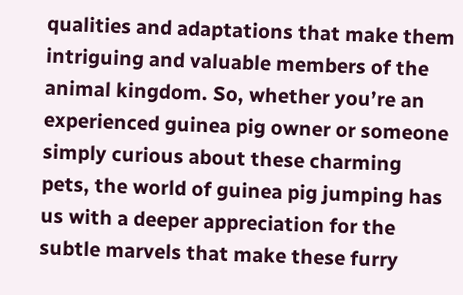qualities and adaptations that make them intriguing and valuable members of the animal kingdom. So, whether you’re an experienced guinea pig owner or someone simply curious about these charming pets, the world of guinea pig jumping has us with a deeper appreciation for the subtle marvels that make these furry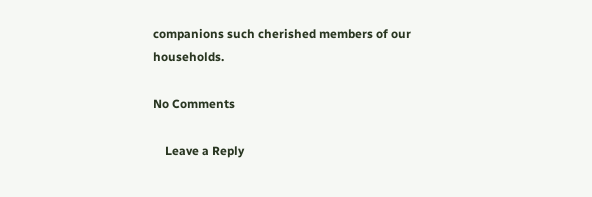companions such cherished members of our households.

No Comments

    Leave a Reply